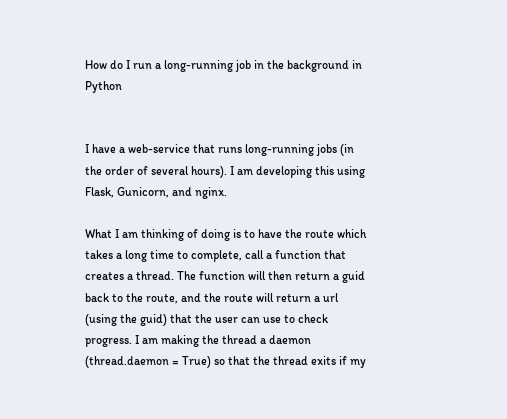How do I run a long-running job in the background in Python


I have a web-service that runs long-running jobs (in the order of several hours). I am developing this using Flask, Gunicorn, and nginx.

What I am thinking of doing is to have the route which takes a long time to complete, call a function that creates a thread. The function will then return a guid back to the route, and the route will return a url (using the guid) that the user can use to check progress. I am making the thread a daemon (thread.daemon = True) so that the thread exits if my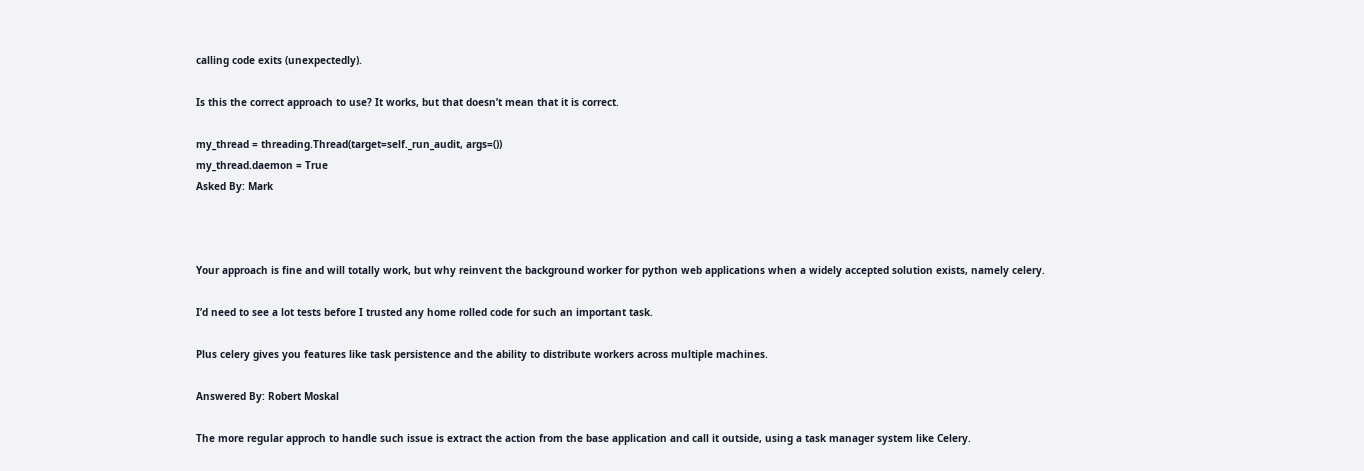calling code exits (unexpectedly).

Is this the correct approach to use? It works, but that doesn’t mean that it is correct.

my_thread = threading.Thread(target=self._run_audit, args=())
my_thread.daemon = True
Asked By: Mark



Your approach is fine and will totally work, but why reinvent the background worker for python web applications when a widely accepted solution exists, namely celery.

I’d need to see a lot tests before I trusted any home rolled code for such an important task.

Plus celery gives you features like task persistence and the ability to distribute workers across multiple machines.

Answered By: Robert Moskal

The more regular approch to handle such issue is extract the action from the base application and call it outside, using a task manager system like Celery.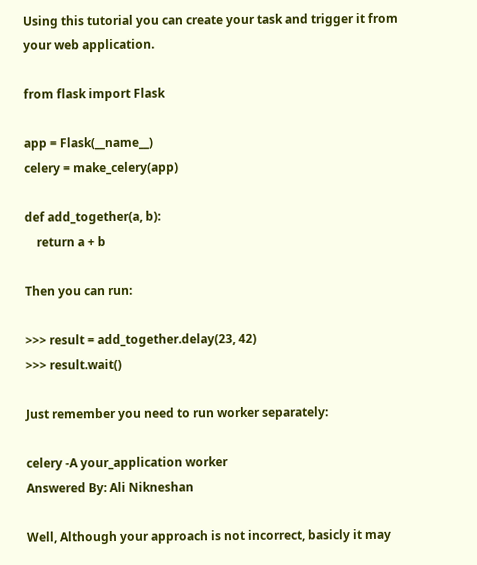Using this tutorial you can create your task and trigger it from your web application.

from flask import Flask

app = Flask(__name__)
celery = make_celery(app)

def add_together(a, b):
    return a + b

Then you can run:

>>> result = add_together.delay(23, 42)
>>> result.wait()

Just remember you need to run worker separately:

celery -A your_application worker
Answered By: Ali Nikneshan

Well, Although your approach is not incorrect, basicly it may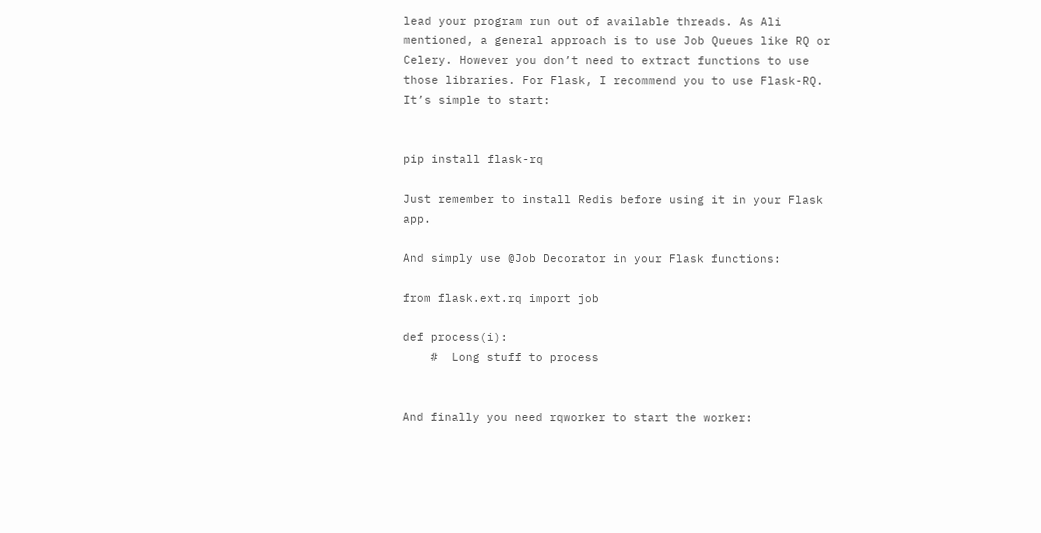lead your program run out of available threads. As Ali mentioned, a general approach is to use Job Queues like RQ or Celery. However you don’t need to extract functions to use those libraries. For Flask, I recommend you to use Flask-RQ. It’s simple to start:


pip install flask-rq

Just remember to install Redis before using it in your Flask app.

And simply use @Job Decorator in your Flask functions:

from flask.ext.rq import job

def process(i):
    #  Long stuff to process


And finally you need rqworker to start the worker: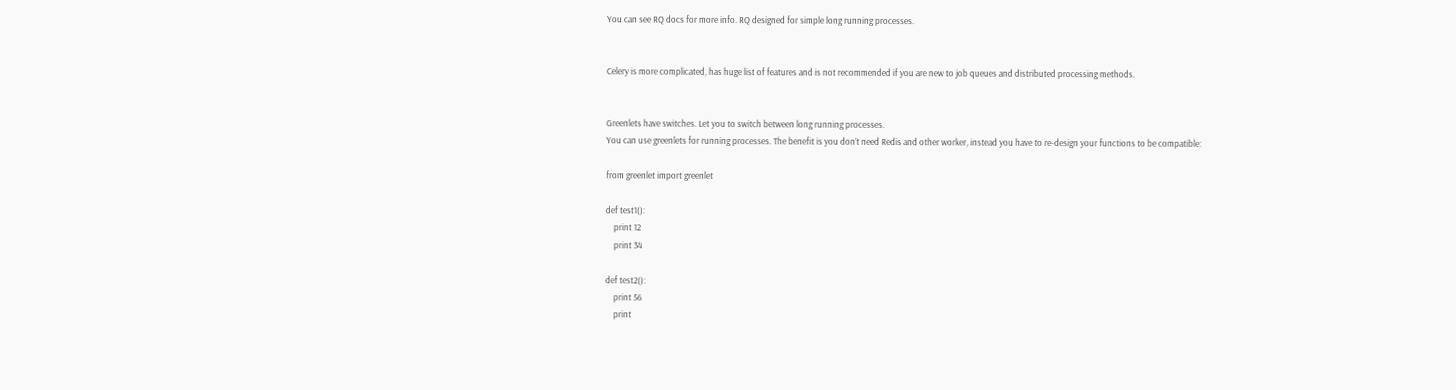You can see RQ docs for more info. RQ designed for simple long running processes.


Celery is more complicated, has huge list of features and is not recommended if you are new to job queues and distributed processing methods.


Greenlets have switches. Let you to switch between long running processes.
You can use greenlets for running processes. The benefit is you don’t need Redis and other worker, instead you have to re-design your functions to be compatible:

from greenlet import greenlet

def test1():
    print 12
    print 34

def test2():
    print 56
    print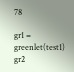78

gr1 = greenlet(test1)
gr2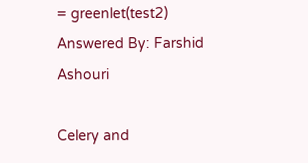= greenlet(test2)
Answered By: Farshid Ashouri

Celery and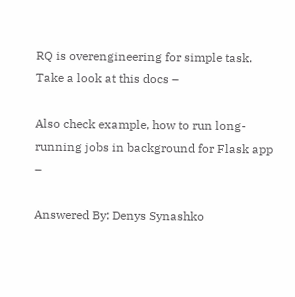RQ is overengineering for simple task.
Take a look at this docs –

Also check example, how to run long-running jobs in background for Flask app –

Answered By: Denys Synashko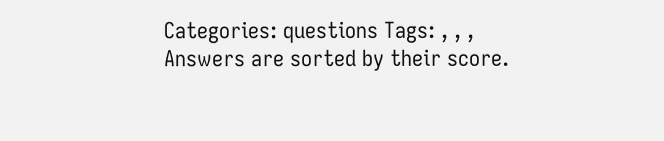Categories: questions Tags: , , ,
Answers are sorted by their score.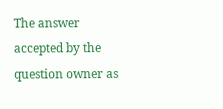The answer accepted by the question owner as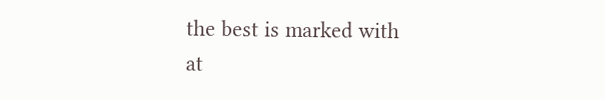the best is marked with
at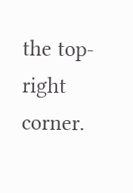the top-right corner.